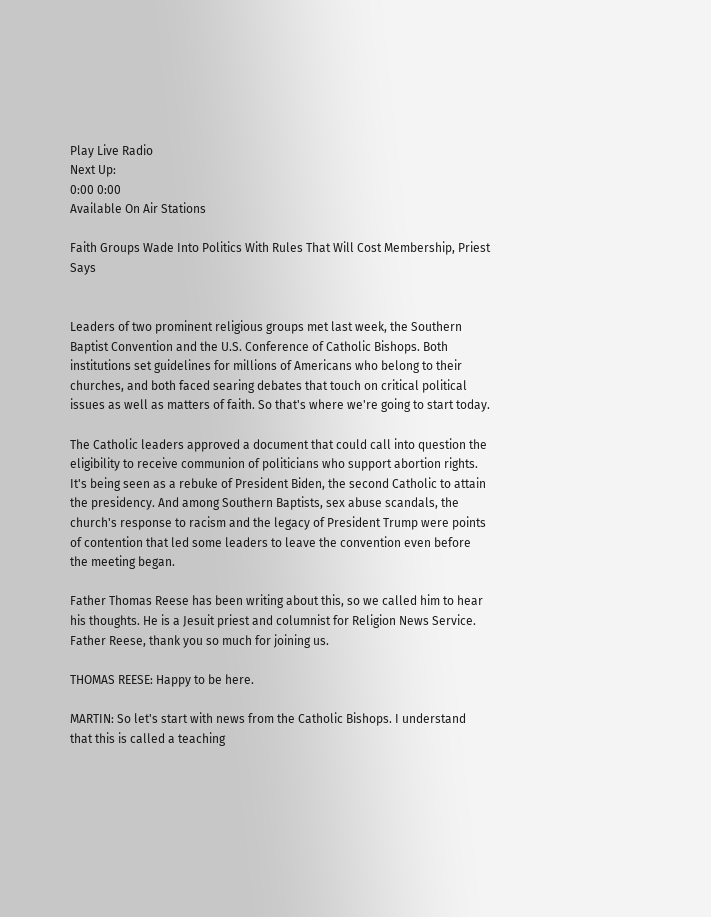Play Live Radio
Next Up:
0:00 0:00
Available On Air Stations

Faith Groups Wade Into Politics With Rules That Will Cost Membership, Priest Says


Leaders of two prominent religious groups met last week, the Southern Baptist Convention and the U.S. Conference of Catholic Bishops. Both institutions set guidelines for millions of Americans who belong to their churches, and both faced searing debates that touch on critical political issues as well as matters of faith. So that's where we're going to start today.

The Catholic leaders approved a document that could call into question the eligibility to receive communion of politicians who support abortion rights. It's being seen as a rebuke of President Biden, the second Catholic to attain the presidency. And among Southern Baptists, sex abuse scandals, the church's response to racism and the legacy of President Trump were points of contention that led some leaders to leave the convention even before the meeting began.

Father Thomas Reese has been writing about this, so we called him to hear his thoughts. He is a Jesuit priest and columnist for Religion News Service. Father Reese, thank you so much for joining us.

THOMAS REESE: Happy to be here.

MARTIN: So let's start with news from the Catholic Bishops. I understand that this is called a teaching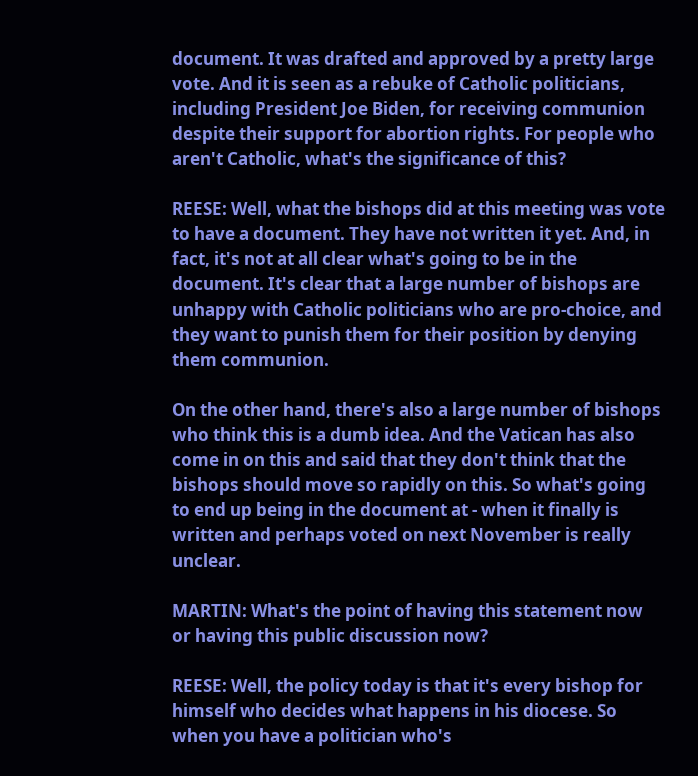document. It was drafted and approved by a pretty large vote. And it is seen as a rebuke of Catholic politicians, including President Joe Biden, for receiving communion despite their support for abortion rights. For people who aren't Catholic, what's the significance of this?

REESE: Well, what the bishops did at this meeting was vote to have a document. They have not written it yet. And, in fact, it's not at all clear what's going to be in the document. It's clear that a large number of bishops are unhappy with Catholic politicians who are pro-choice, and they want to punish them for their position by denying them communion.

On the other hand, there's also a large number of bishops who think this is a dumb idea. And the Vatican has also come in on this and said that they don't think that the bishops should move so rapidly on this. So what's going to end up being in the document at - when it finally is written and perhaps voted on next November is really unclear.

MARTIN: What's the point of having this statement now or having this public discussion now?

REESE: Well, the policy today is that it's every bishop for himself who decides what happens in his diocese. So when you have a politician who's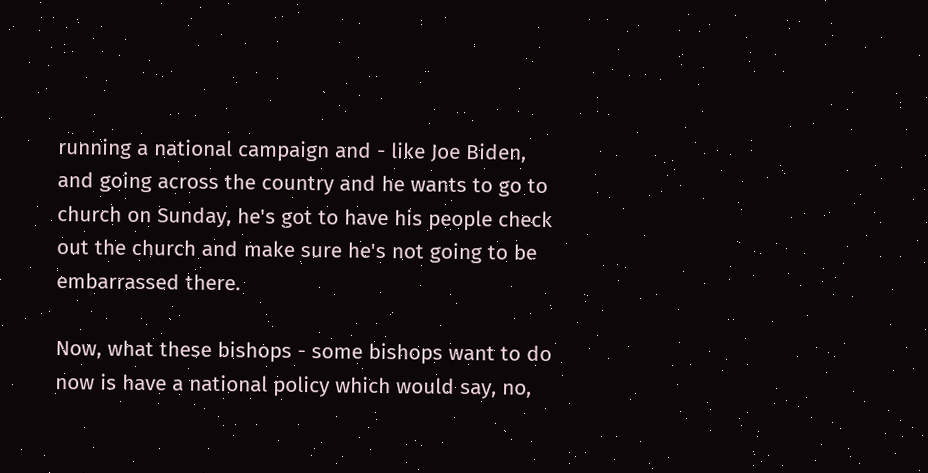running a national campaign and - like Joe Biden, and going across the country and he wants to go to church on Sunday, he's got to have his people check out the church and make sure he's not going to be embarrassed there.

Now, what these bishops - some bishops want to do now is have a national policy which would say, no,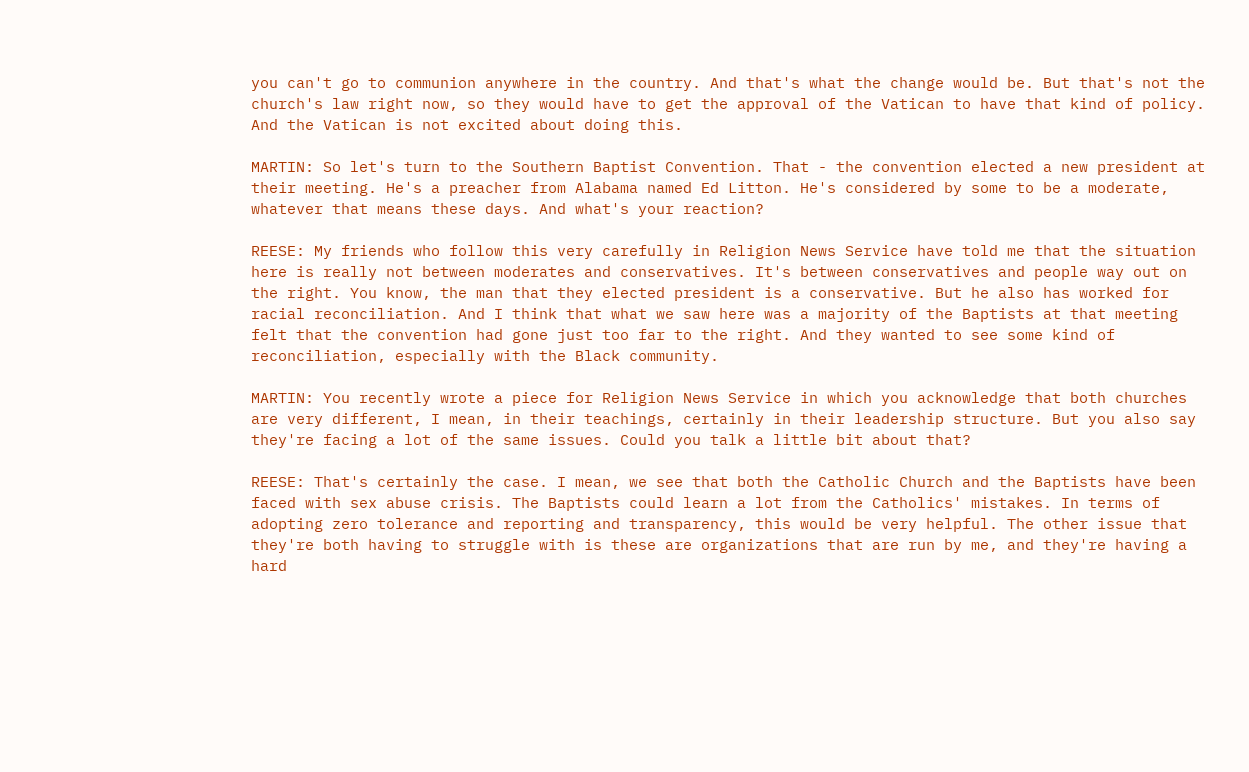you can't go to communion anywhere in the country. And that's what the change would be. But that's not the church's law right now, so they would have to get the approval of the Vatican to have that kind of policy. And the Vatican is not excited about doing this.

MARTIN: So let's turn to the Southern Baptist Convention. That - the convention elected a new president at their meeting. He's a preacher from Alabama named Ed Litton. He's considered by some to be a moderate, whatever that means these days. And what's your reaction?

REESE: My friends who follow this very carefully in Religion News Service have told me that the situation here is really not between moderates and conservatives. It's between conservatives and people way out on the right. You know, the man that they elected president is a conservative. But he also has worked for racial reconciliation. And I think that what we saw here was a majority of the Baptists at that meeting felt that the convention had gone just too far to the right. And they wanted to see some kind of reconciliation, especially with the Black community.

MARTIN: You recently wrote a piece for Religion News Service in which you acknowledge that both churches are very different, I mean, in their teachings, certainly in their leadership structure. But you also say they're facing a lot of the same issues. Could you talk a little bit about that?

REESE: That's certainly the case. I mean, we see that both the Catholic Church and the Baptists have been faced with sex abuse crisis. The Baptists could learn a lot from the Catholics' mistakes. In terms of adopting zero tolerance and reporting and transparency, this would be very helpful. The other issue that they're both having to struggle with is these are organizations that are run by me, and they're having a hard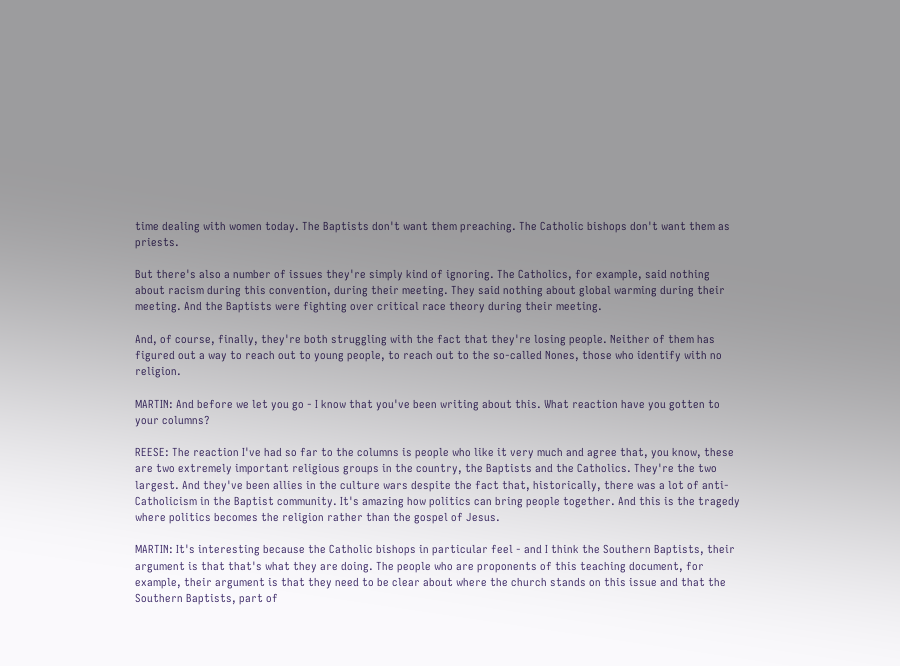time dealing with women today. The Baptists don't want them preaching. The Catholic bishops don't want them as priests.

But there's also a number of issues they're simply kind of ignoring. The Catholics, for example, said nothing about racism during this convention, during their meeting. They said nothing about global warming during their meeting. And the Baptists were fighting over critical race theory during their meeting.

And, of course, finally, they're both struggling with the fact that they're losing people. Neither of them has figured out a way to reach out to young people, to reach out to the so-called Nones, those who identify with no religion.

MARTIN: And before we let you go - I know that you've been writing about this. What reaction have you gotten to your columns?

REESE: The reaction I've had so far to the columns is people who like it very much and agree that, you know, these are two extremely important religious groups in the country, the Baptists and the Catholics. They're the two largest. And they've been allies in the culture wars despite the fact that, historically, there was a lot of anti-Catholicism in the Baptist community. It's amazing how politics can bring people together. And this is the tragedy where politics becomes the religion rather than the gospel of Jesus.

MARTIN: It's interesting because the Catholic bishops in particular feel - and I think the Southern Baptists, their argument is that that's what they are doing. The people who are proponents of this teaching document, for example, their argument is that they need to be clear about where the church stands on this issue and that the Southern Baptists, part of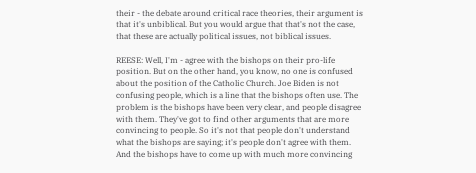their - the debate around critical race theories, their argument is that it's unbiblical. But you would argue that that's not the case, that these are actually political issues, not biblical issues.

REESE: Well, I'm - agree with the bishops on their pro-life position. But on the other hand, you know, no one is confused about the position of the Catholic Church. Joe Biden is not confusing people, which is a line that the bishops often use. The problem is the bishops have been very clear, and people disagree with them. They've got to find other arguments that are more convincing to people. So it's not that people don't understand what the bishops are saying; it's people don't agree with them. And the bishops have to come up with much more convincing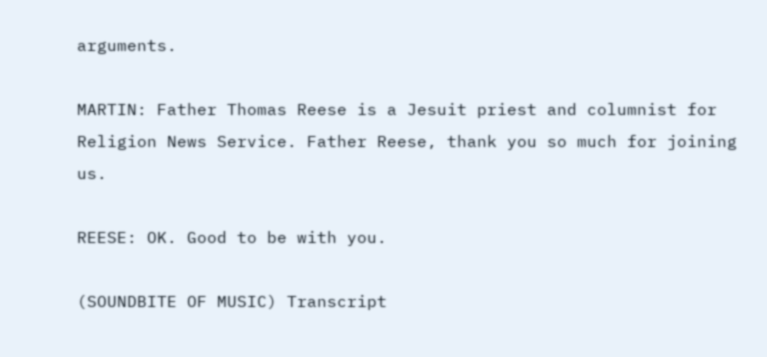arguments.

MARTIN: Father Thomas Reese is a Jesuit priest and columnist for Religion News Service. Father Reese, thank you so much for joining us.

REESE: OK. Good to be with you.

(SOUNDBITE OF MUSIC) Transcript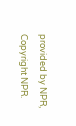provided by NPR, Copyright NPR.